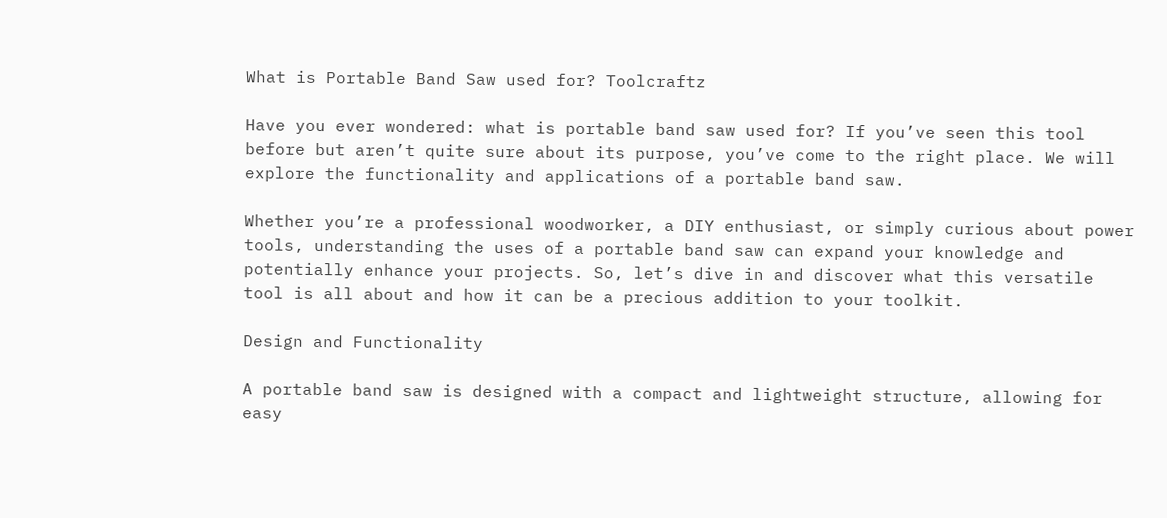What is Portable Band Saw used for? Toolcraftz

Have you ever wondered: what is portable band saw used for? If you’ve seen this tool before but aren’t quite sure about its purpose, you’ve come to the right place. We will explore the functionality and applications of a portable band saw.

Whether you’re a professional woodworker, a DIY enthusiast, or simply curious about power tools, understanding the uses of a portable band saw can expand your knowledge and potentially enhance your projects. So, let’s dive in and discover what this versatile tool is all about and how it can be a precious addition to your toolkit.

Design and Functionality

A portable band saw is designed with a compact and lightweight structure, allowing for easy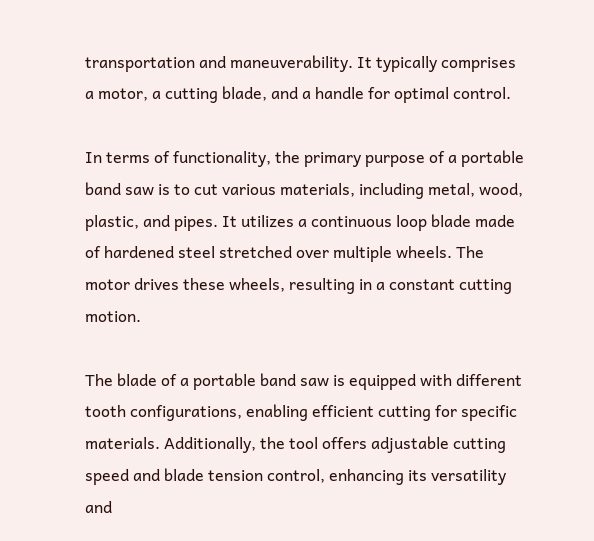transportation and maneuverability. It typically comprises a motor, a cutting blade, and a handle for optimal control.

In terms of functionality, the primary purpose of a portable band saw is to cut various materials, including metal, wood, plastic, and pipes. It utilizes a continuous loop blade made of hardened steel stretched over multiple wheels. The motor drives these wheels, resulting in a constant cutting motion.

The blade of a portable band saw is equipped with different tooth configurations, enabling efficient cutting for specific materials. Additionally, the tool offers adjustable cutting speed and blade tension control, enhancing its versatility and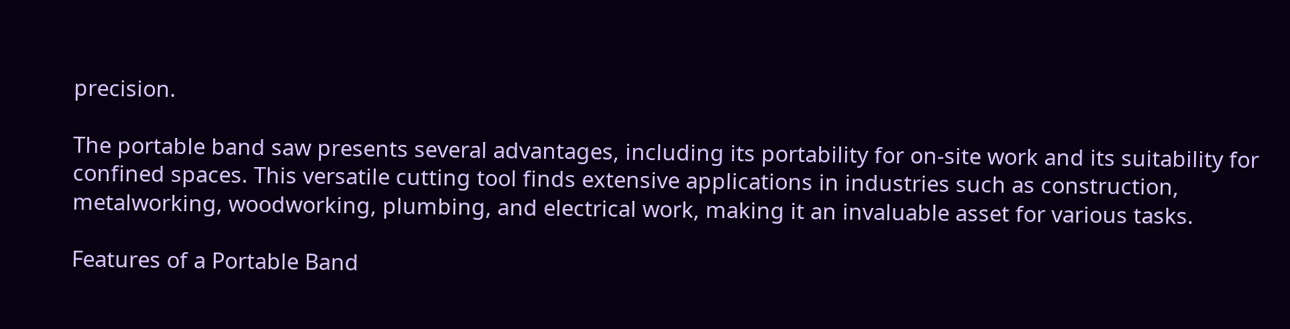precision.

The portable band saw presents several advantages, including its portability for on-site work and its suitability for confined spaces. This versatile cutting tool finds extensive applications in industries such as construction, metalworking, woodworking, plumbing, and electrical work, making it an invaluable asset for various tasks.

Features of a Portable Band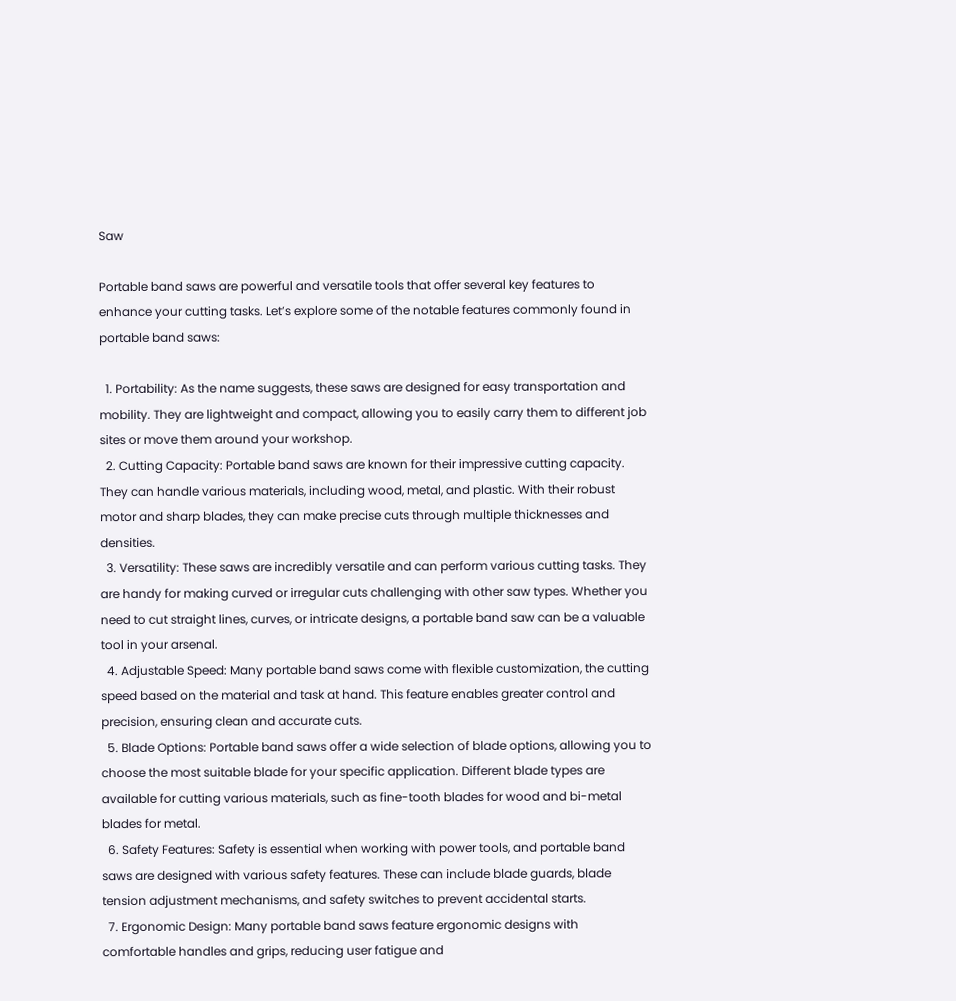Saw

Portable band saws are powerful and versatile tools that offer several key features to enhance your cutting tasks. Let’s explore some of the notable features commonly found in portable band saws:

  1. Portability: As the name suggests, these saws are designed for easy transportation and mobility. They are lightweight and compact, allowing you to easily carry them to different job sites or move them around your workshop.
  2. Cutting Capacity: Portable band saws are known for their impressive cutting capacity. They can handle various materials, including wood, metal, and plastic. With their robust motor and sharp blades, they can make precise cuts through multiple thicknesses and densities.
  3. Versatility: These saws are incredibly versatile and can perform various cutting tasks. They are handy for making curved or irregular cuts challenging with other saw types. Whether you need to cut straight lines, curves, or intricate designs, a portable band saw can be a valuable tool in your arsenal.
  4. Adjustable Speed: Many portable band saws come with flexible customization, the cutting speed based on the material and task at hand. This feature enables greater control and precision, ensuring clean and accurate cuts.
  5. Blade Options: Portable band saws offer a wide selection of blade options, allowing you to choose the most suitable blade for your specific application. Different blade types are available for cutting various materials, such as fine-tooth blades for wood and bi-metal blades for metal.
  6. Safety Features: Safety is essential when working with power tools, and portable band saws are designed with various safety features. These can include blade guards, blade tension adjustment mechanisms, and safety switches to prevent accidental starts.
  7. Ergonomic Design: Many portable band saws feature ergonomic designs with comfortable handles and grips, reducing user fatigue and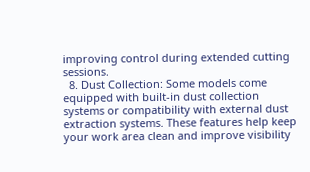improving control during extended cutting sessions.
  8. Dust Collection: Some models come equipped with built-in dust collection systems or compatibility with external dust extraction systems. These features help keep your work area clean and improve visibility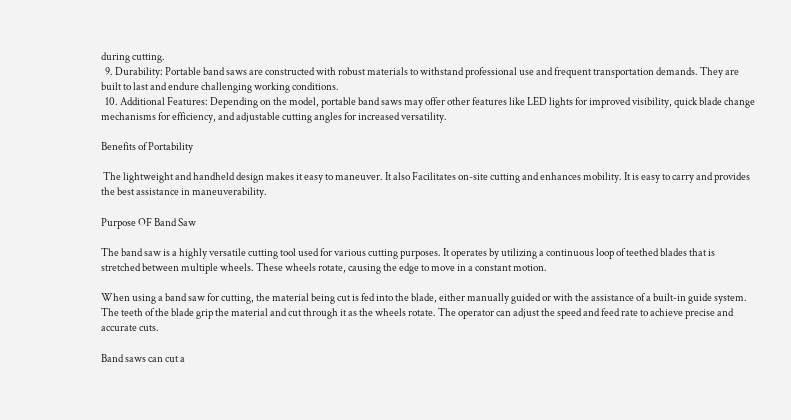during cutting.
  9. Durability: Portable band saws are constructed with robust materials to withstand professional use and frequent transportation demands. They are built to last and endure challenging working conditions.
  10. Additional Features: Depending on the model, portable band saws may offer other features like LED lights for improved visibility, quick blade change mechanisms for efficiency, and adjustable cutting angles for increased versatility.

Benefits of Portability

 The lightweight and handheld design makes it easy to maneuver. It also Facilitates on-site cutting and enhances mobility. It is easy to carry and provides the best assistance in maneuverability.

Purpose OF Band Saw

The band saw is a highly versatile cutting tool used for various cutting purposes. It operates by utilizing a continuous loop of teethed blades that is stretched between multiple wheels. These wheels rotate, causing the edge to move in a constant motion.

When using a band saw for cutting, the material being cut is fed into the blade, either manually guided or with the assistance of a built-in guide system. The teeth of the blade grip the material and cut through it as the wheels rotate. The operator can adjust the speed and feed rate to achieve precise and accurate cuts.

Band saws can cut a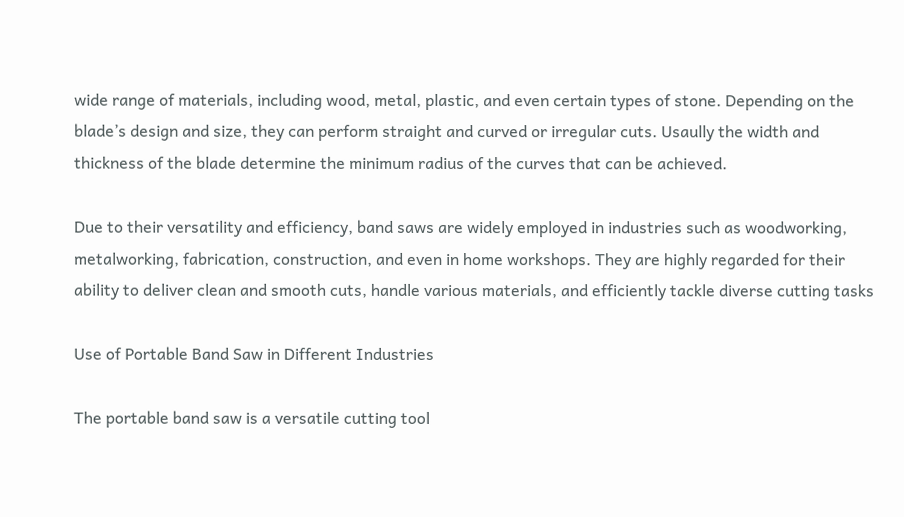wide range of materials, including wood, metal, plastic, and even certain types of stone. Depending on the blade’s design and size, they can perform straight and curved or irregular cuts. Usaully the width and thickness of the blade determine the minimum radius of the curves that can be achieved.

Due to their versatility and efficiency, band saws are widely employed in industries such as woodworking, metalworking, fabrication, construction, and even in home workshops. They are highly regarded for their ability to deliver clean and smooth cuts, handle various materials, and efficiently tackle diverse cutting tasks

Use of Portable Band Saw in Different Industries

The portable band saw is a versatile cutting tool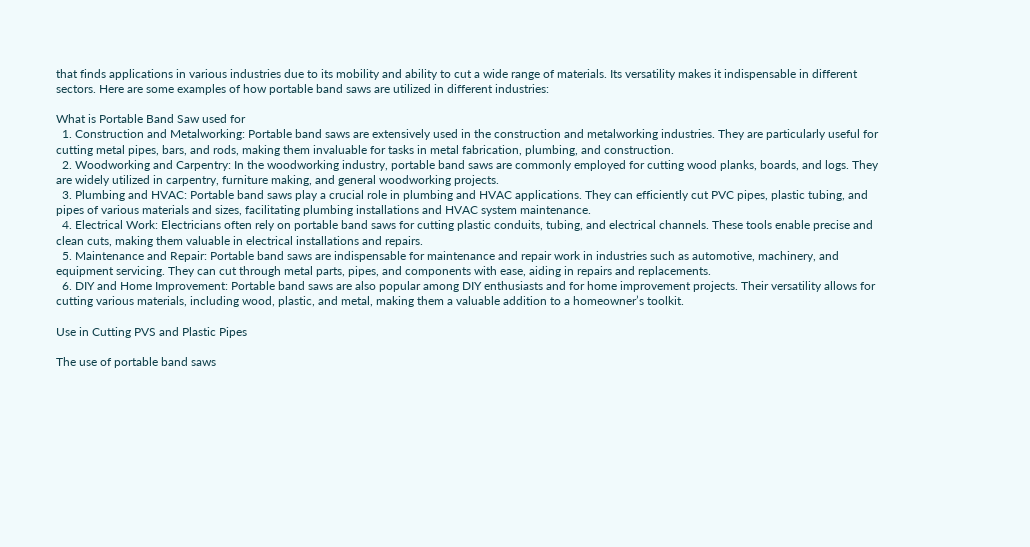that finds applications in various industries due to its mobility and ability to cut a wide range of materials. Its versatility makes it indispensable in different sectors. Here are some examples of how portable band saws are utilized in different industries:

What is Portable Band Saw used for
  1. Construction and Metalworking: Portable band saws are extensively used in the construction and metalworking industries. They are particularly useful for cutting metal pipes, bars, and rods, making them invaluable for tasks in metal fabrication, plumbing, and construction.
  2. Woodworking and Carpentry: In the woodworking industry, portable band saws are commonly employed for cutting wood planks, boards, and logs. They are widely utilized in carpentry, furniture making, and general woodworking projects.
  3. Plumbing and HVAC: Portable band saws play a crucial role in plumbing and HVAC applications. They can efficiently cut PVC pipes, plastic tubing, and pipes of various materials and sizes, facilitating plumbing installations and HVAC system maintenance.
  4. Electrical Work: Electricians often rely on portable band saws for cutting plastic conduits, tubing, and electrical channels. These tools enable precise and clean cuts, making them valuable in electrical installations and repairs.
  5. Maintenance and Repair: Portable band saws are indispensable for maintenance and repair work in industries such as automotive, machinery, and equipment servicing. They can cut through metal parts, pipes, and components with ease, aiding in repairs and replacements.
  6. DIY and Home Improvement: Portable band saws are also popular among DIY enthusiasts and for home improvement projects. Their versatility allows for cutting various materials, including wood, plastic, and metal, making them a valuable addition to a homeowner’s toolkit.

Use in Cutting PVS and Plastic Pipes

The use of portable band saws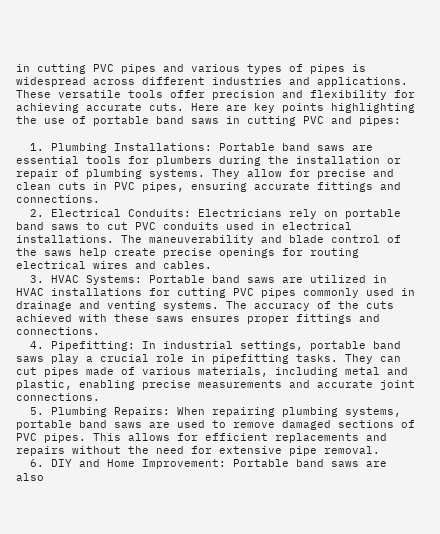in cutting PVC pipes and various types of pipes is widespread across different industries and applications. These versatile tools offer precision and flexibility for achieving accurate cuts. Here are key points highlighting the use of portable band saws in cutting PVC and pipes:

  1. Plumbing Installations: Portable band saws are essential tools for plumbers during the installation or repair of plumbing systems. They allow for precise and clean cuts in PVC pipes, ensuring accurate fittings and connections.
  2. Electrical Conduits: Electricians rely on portable band saws to cut PVC conduits used in electrical installations. The maneuverability and blade control of the saws help create precise openings for routing electrical wires and cables.
  3. HVAC Systems: Portable band saws are utilized in HVAC installations for cutting PVC pipes commonly used in drainage and venting systems. The accuracy of the cuts achieved with these saws ensures proper fittings and connections.
  4. Pipefitting: In industrial settings, portable band saws play a crucial role in pipefitting tasks. They can cut pipes made of various materials, including metal and plastic, enabling precise measurements and accurate joint connections.
  5. Plumbing Repairs: When repairing plumbing systems, portable band saws are used to remove damaged sections of PVC pipes. This allows for efficient replacements and repairs without the need for extensive pipe removal.
  6. DIY and Home Improvement: Portable band saws are also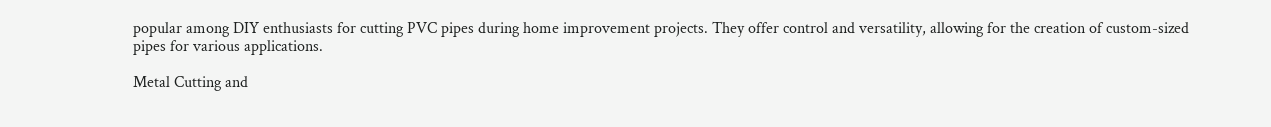popular among DIY enthusiasts for cutting PVC pipes during home improvement projects. They offer control and versatility, allowing for the creation of custom-sized pipes for various applications.

Metal Cutting and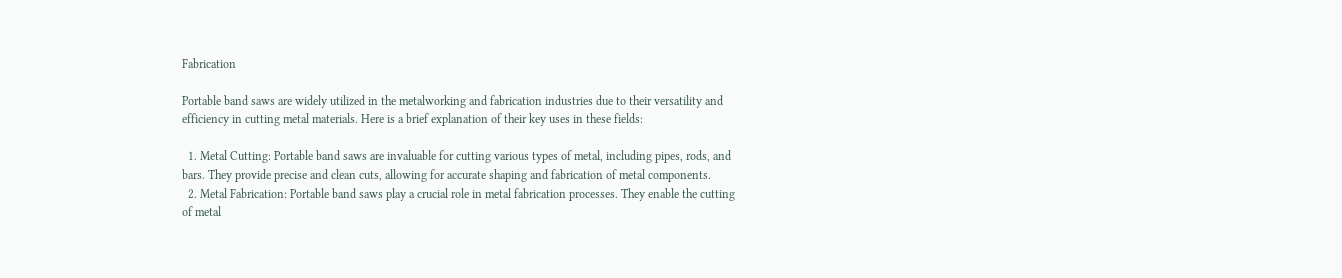Fabrication

Portable band saws are widely utilized in the metalworking and fabrication industries due to their versatility and efficiency in cutting metal materials. Here is a brief explanation of their key uses in these fields:

  1. Metal Cutting: Portable band saws are invaluable for cutting various types of metal, including pipes, rods, and bars. They provide precise and clean cuts, allowing for accurate shaping and fabrication of metal components.
  2. Metal Fabrication: Portable band saws play a crucial role in metal fabrication processes. They enable the cutting of metal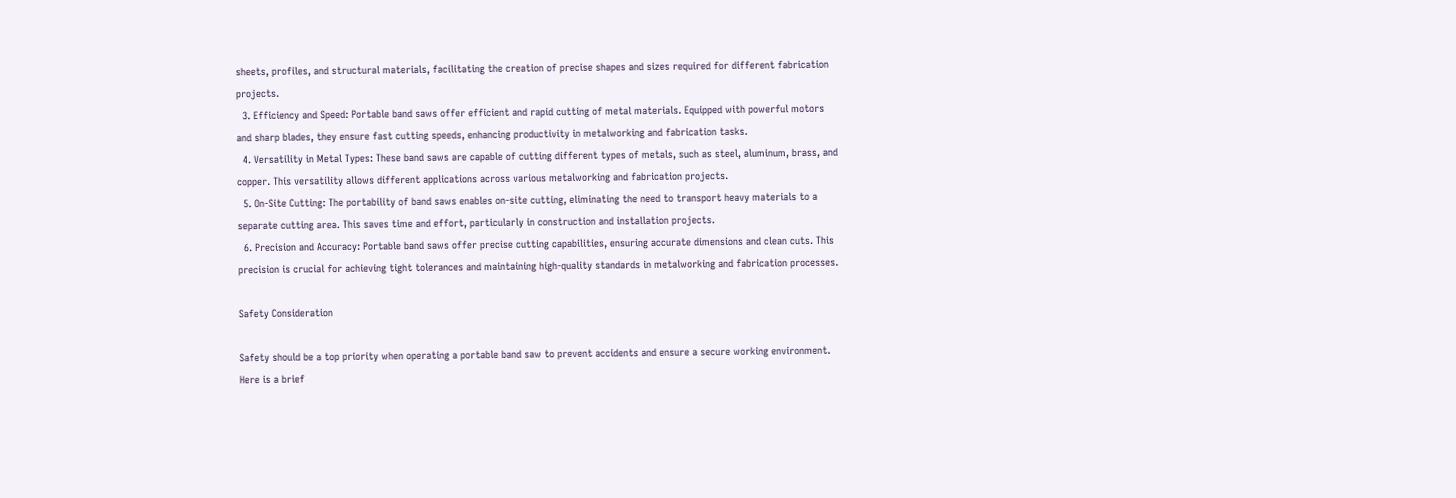sheets, profiles, and structural materials, facilitating the creation of precise shapes and sizes required for different fabrication projects.
  3. Efficiency and Speed: Portable band saws offer efficient and rapid cutting of metal materials. Equipped with powerful motors and sharp blades, they ensure fast cutting speeds, enhancing productivity in metalworking and fabrication tasks.
  4. Versatility in Metal Types: These band saws are capable of cutting different types of metals, such as steel, aluminum, brass, and copper. This versatility allows different applications across various metalworking and fabrication projects.
  5. On-Site Cutting: The portability of band saws enables on-site cutting, eliminating the need to transport heavy materials to a separate cutting area. This saves time and effort, particularly in construction and installation projects.
  6. Precision and Accuracy: Portable band saws offer precise cutting capabilities, ensuring accurate dimensions and clean cuts. This precision is crucial for achieving tight tolerances and maintaining high-quality standards in metalworking and fabrication processes.

Safety Consideration

Safety should be a top priority when operating a portable band saw to prevent accidents and ensure a secure working environment. Here is a brief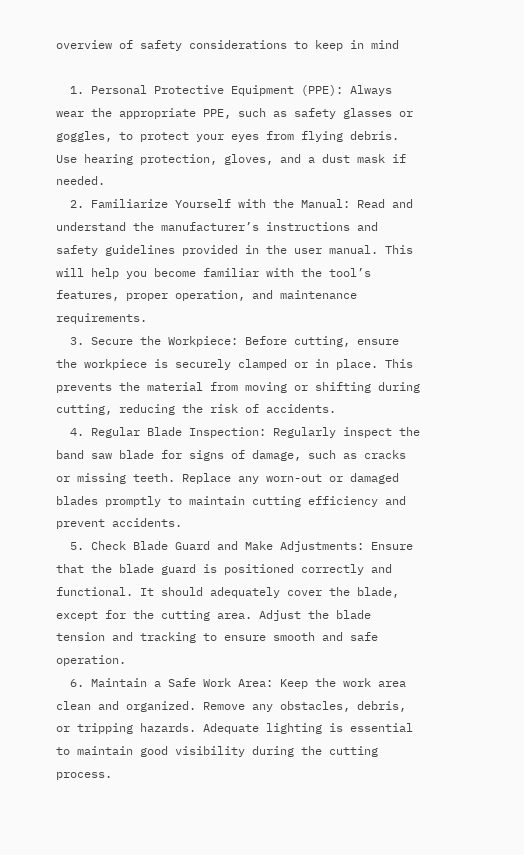overview of safety considerations to keep in mind

  1. Personal Protective Equipment (PPE): Always wear the appropriate PPE, such as safety glasses or goggles, to protect your eyes from flying debris. Use hearing protection, gloves, and a dust mask if needed.
  2. Familiarize Yourself with the Manual: Read and understand the manufacturer’s instructions and safety guidelines provided in the user manual. This will help you become familiar with the tool’s features, proper operation, and maintenance requirements.
  3. Secure the Workpiece: Before cutting, ensure the workpiece is securely clamped or in place. This prevents the material from moving or shifting during cutting, reducing the risk of accidents.
  4. Regular Blade Inspection: Regularly inspect the band saw blade for signs of damage, such as cracks or missing teeth. Replace any worn-out or damaged blades promptly to maintain cutting efficiency and prevent accidents.
  5. Check Blade Guard and Make Adjustments: Ensure that the blade guard is positioned correctly and functional. It should adequately cover the blade, except for the cutting area. Adjust the blade tension and tracking to ensure smooth and safe operation.
  6. Maintain a Safe Work Area: Keep the work area clean and organized. Remove any obstacles, debris, or tripping hazards. Adequate lighting is essential to maintain good visibility during the cutting process.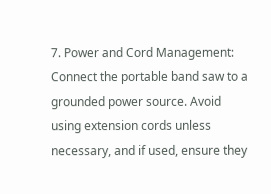7. Power and Cord Management: Connect the portable band saw to a grounded power source. Avoid using extension cords unless necessary, and if used, ensure they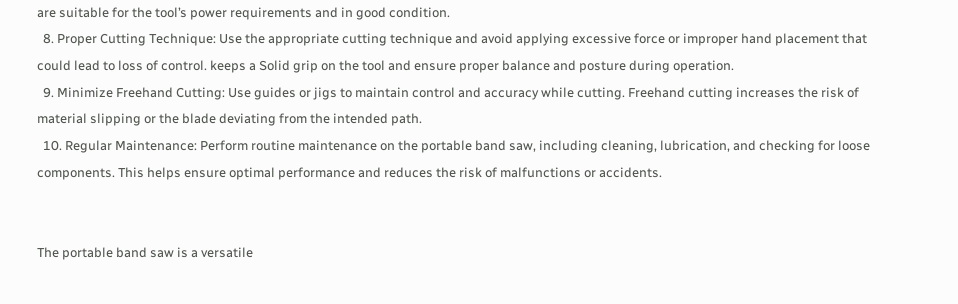are suitable for the tool’s power requirements and in good condition.
  8. Proper Cutting Technique: Use the appropriate cutting technique and avoid applying excessive force or improper hand placement that could lead to loss of control. keeps a Solid grip on the tool and ensure proper balance and posture during operation.
  9. Minimize Freehand Cutting: Use guides or jigs to maintain control and accuracy while cutting. Freehand cutting increases the risk of material slipping or the blade deviating from the intended path.
  10. Regular Maintenance: Perform routine maintenance on the portable band saw, including cleaning, lubrication, and checking for loose components. This helps ensure optimal performance and reduces the risk of malfunctions or accidents.


The portable band saw is a versatile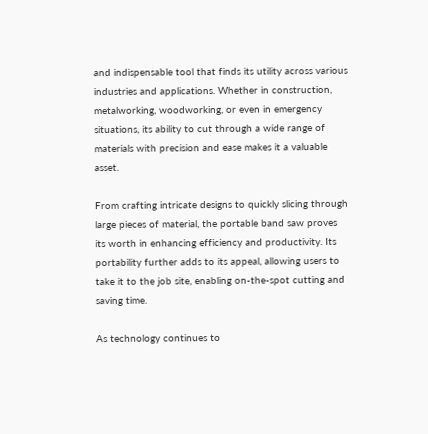and indispensable tool that finds its utility across various industries and applications. Whether in construction, metalworking, woodworking, or even in emergency situations, its ability to cut through a wide range of materials with precision and ease makes it a valuable asset.

From crafting intricate designs to quickly slicing through large pieces of material, the portable band saw proves its worth in enhancing efficiency and productivity. Its portability further adds to its appeal, allowing users to take it to the job site, enabling on-the-spot cutting and saving time.

As technology continues to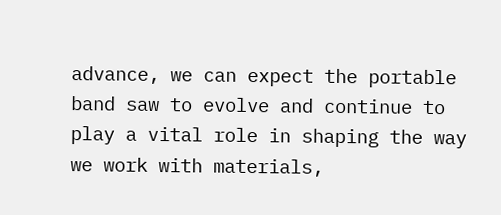advance, we can expect the portable band saw to evolve and continue to play a vital role in shaping the way we work with materials,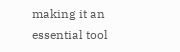making it an essential tool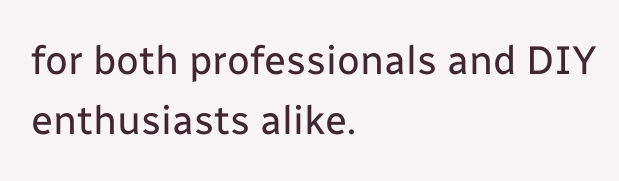for both professionals and DIY enthusiasts alike.